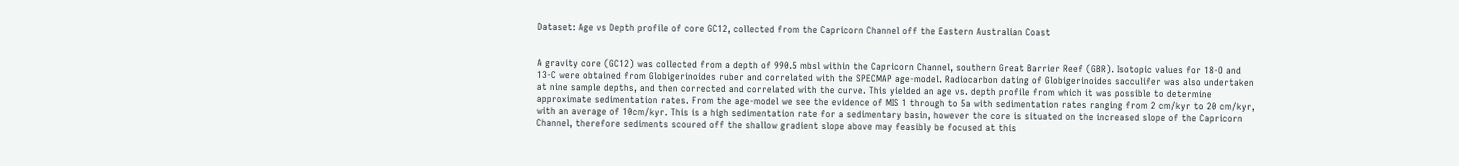Dataset: Age vs Depth profile of core GC12, collected from the Capricorn Channel off the Eastern Australian Coast


A gravity core (GC12) was collected from a depth of 990.5 mbsl within the Capricorn Channel, southern Great Barrier Reef (GBR). Isotopic values for 18-O and 13-C were obtained from Globigerinoides ruber and correlated with the SPECMAP age-model. Radiocarbon dating of Globigerinoides sacculifer was also undertaken at nine sample depths, and then corrected and correlated with the curve. This yielded an age vs. depth profile from which it was possible to determine approximate sedimentation rates. From the age-model we see the evidence of MIS 1 through to 5a with sedimentation rates ranging from 2 cm/kyr to 20 cm/kyr, with an average of 10cm/kyr. This is a high sedimentation rate for a sedimentary basin, however the core is situated on the increased slope of the Capricorn Channel, therefore sediments scoured off the shallow gradient slope above may feasibly be focused at this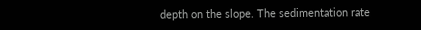depth on the slope. The sedimentation rate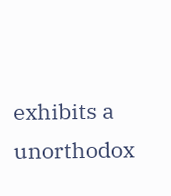exhibits a unorthodox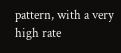pattern, with a very high rate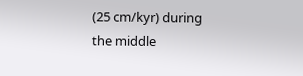(25 cm/kyr) during the middle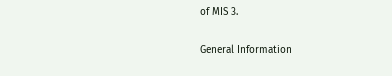of MIS 3.

General Information